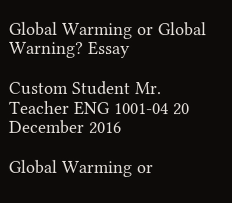Global Warming or Global Warning? Essay

Custom Student Mr. Teacher ENG 1001-04 20 December 2016

Global Warming or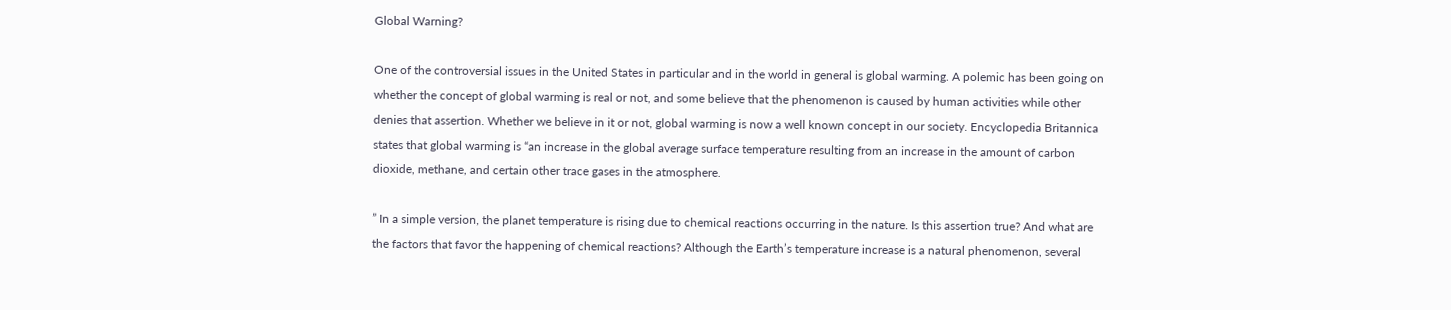Global Warning?

One of the controversial issues in the United States in particular and in the world in general is global warming. A polemic has been going on whether the concept of global warming is real or not, and some believe that the phenomenon is caused by human activities while other denies that assertion. Whether we believe in it or not, global warming is now a well known concept in our society. Encyclopedia Britannica states that global warming is “an increase in the global average surface temperature resulting from an increase in the amount of carbon dioxide, methane, and certain other trace gases in the atmosphere.

” In a simple version, the planet temperature is rising due to chemical reactions occurring in the nature. Is this assertion true? And what are the factors that favor the happening of chemical reactions? Although the Earth’s temperature increase is a natural phenomenon, several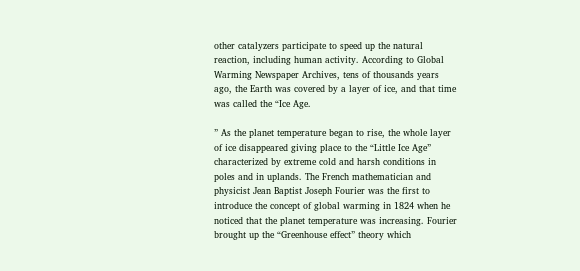other catalyzers participate to speed up the natural reaction, including human activity. According to Global Warming Newspaper Archives, tens of thousands years ago, the Earth was covered by a layer of ice, and that time was called the “Ice Age.

” As the planet temperature began to rise, the whole layer of ice disappeared giving place to the “Little Ice Age” characterized by extreme cold and harsh conditions in poles and in uplands. The French mathematician and physicist Jean Baptist Joseph Fourier was the first to introduce the concept of global warming in 1824 when he noticed that the planet temperature was increasing. Fourier brought up the “Greenhouse effect” theory which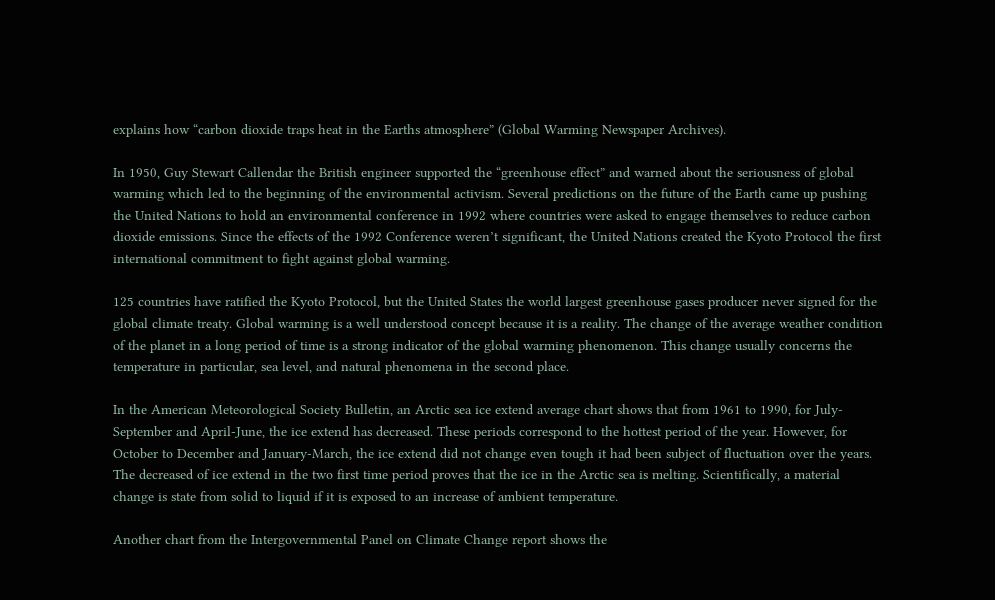explains how “carbon dioxide traps heat in the Earths atmosphere” (Global Warming Newspaper Archives).

In 1950, Guy Stewart Callendar the British engineer supported the “greenhouse effect” and warned about the seriousness of global warming which led to the beginning of the environmental activism. Several predictions on the future of the Earth came up pushing the United Nations to hold an environmental conference in 1992 where countries were asked to engage themselves to reduce carbon dioxide emissions. Since the effects of the 1992 Conference weren’t significant, the United Nations created the Kyoto Protocol the first international commitment to fight against global warming.

125 countries have ratified the Kyoto Protocol, but the United States the world largest greenhouse gases producer never signed for the global climate treaty. Global warming is a well understood concept because it is a reality. The change of the average weather condition of the planet in a long period of time is a strong indicator of the global warming phenomenon. This change usually concerns the temperature in particular, sea level, and natural phenomena in the second place.

In the American Meteorological Society Bulletin, an Arctic sea ice extend average chart shows that from 1961 to 1990, for July-September and April-June, the ice extend has decreased. These periods correspond to the hottest period of the year. However, for October to December and January-March, the ice extend did not change even tough it had been subject of fluctuation over the years. The decreased of ice extend in the two first time period proves that the ice in the Arctic sea is melting. Scientifically, a material change is state from solid to liquid if it is exposed to an increase of ambient temperature.

Another chart from the Intergovernmental Panel on Climate Change report shows the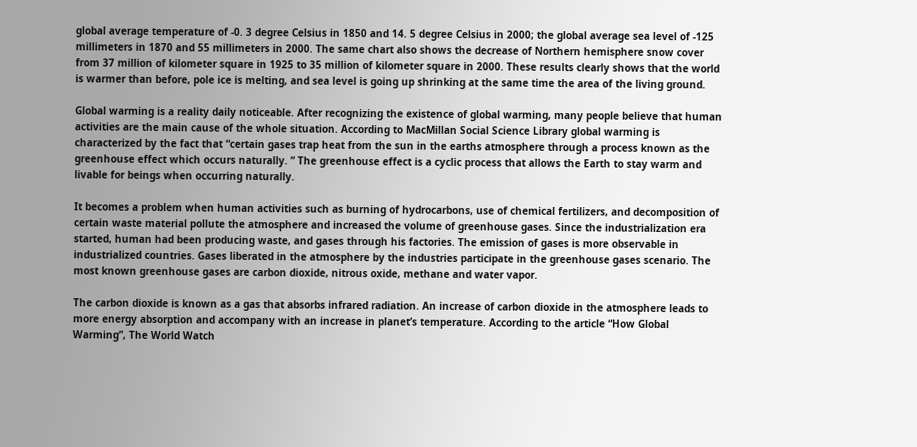global average temperature of -0. 3 degree Celsius in 1850 and 14. 5 degree Celsius in 2000; the global average sea level of -125 millimeters in 1870 and 55 millimeters in 2000. The same chart also shows the decrease of Northern hemisphere snow cover from 37 million of kilometer square in 1925 to 35 million of kilometer square in 2000. These results clearly shows that the world is warmer than before, pole ice is melting, and sea level is going up shrinking at the same time the area of the living ground.

Global warming is a reality daily noticeable. After recognizing the existence of global warming, many people believe that human activities are the main cause of the whole situation. According to MacMillan Social Science Library global warming is characterized by the fact that “certain gases trap heat from the sun in the earths atmosphere through a process known as the greenhouse effect which occurs naturally. ” The greenhouse effect is a cyclic process that allows the Earth to stay warm and livable for beings when occurring naturally.

It becomes a problem when human activities such as burning of hydrocarbons, use of chemical fertilizers, and decomposition of certain waste material pollute the atmosphere and increased the volume of greenhouse gases. Since the industrialization era started, human had been producing waste, and gases through his factories. The emission of gases is more observable in industrialized countries. Gases liberated in the atmosphere by the industries participate in the greenhouse gases scenario. The most known greenhouse gases are carbon dioxide, nitrous oxide, methane and water vapor.

The carbon dioxide is known as a gas that absorbs infrared radiation. An increase of carbon dioxide in the atmosphere leads to more energy absorption and accompany with an increase in planet’s temperature. According to the article “How Global Warming”, The World Watch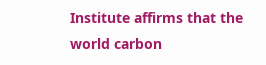Institute affirms that the world carbon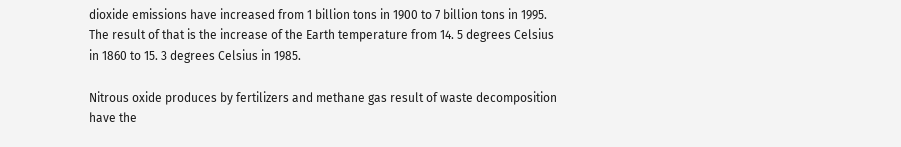dioxide emissions have increased from 1 billion tons in 1900 to 7 billion tons in 1995. The result of that is the increase of the Earth temperature from 14. 5 degrees Celsius in 1860 to 15. 3 degrees Celsius in 1985.

Nitrous oxide produces by fertilizers and methane gas result of waste decomposition have the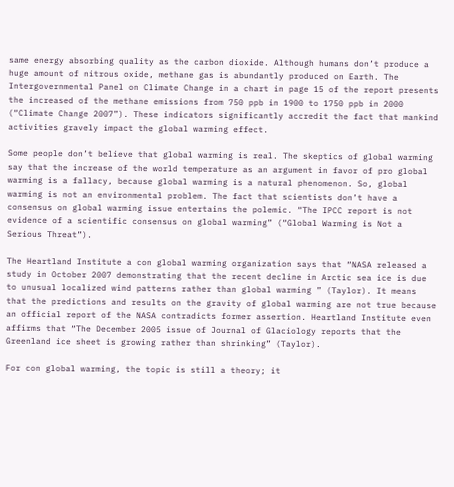same energy absorbing quality as the carbon dioxide. Although humans don’t produce a huge amount of nitrous oxide, methane gas is abundantly produced on Earth. The Intergovernmental Panel on Climate Change in a chart in page 15 of the report presents the increased of the methane emissions from 750 ppb in 1900 to 1750 ppb in 2000 (“Climate Change 2007”). These indicators significantly accredit the fact that mankind activities gravely impact the global warming effect.

Some people don’t believe that global warming is real. The skeptics of global warming say that the increase of the world temperature as an argument in favor of pro global warming is a fallacy, because global warming is a natural phenomenon. So, global warming is not an environmental problem. The fact that scientists don’t have a consensus on global warming issue entertains the polemic. “The IPCC report is not evidence of a scientific consensus on global warming” (“Global Warming is Not a Serious Threat”).

The Heartland Institute a con global warming organization says that “NASA released a study in October 2007 demonstrating that the recent decline in Arctic sea ice is due to unusual localized wind patterns rather than global warming ” (Taylor). It means that the predictions and results on the gravity of global warming are not true because an official report of the NASA contradicts former assertion. Heartland Institute even affirms that “The December 2005 issue of Journal of Glaciology reports that the Greenland ice sheet is growing rather than shrinking” (Taylor).

For con global warming, the topic is still a theory; it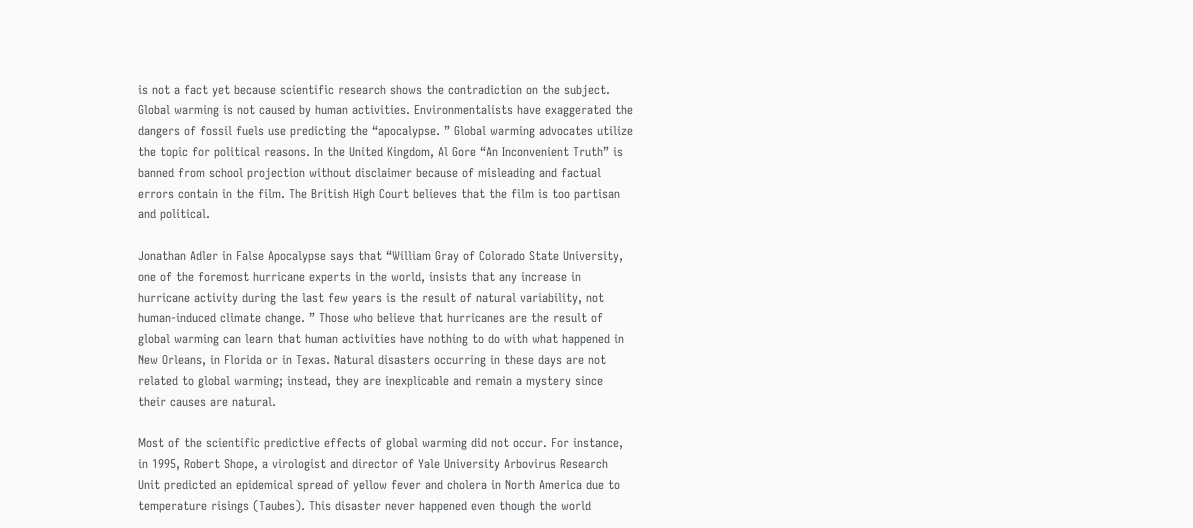is not a fact yet because scientific research shows the contradiction on the subject. Global warming is not caused by human activities. Environmentalists have exaggerated the dangers of fossil fuels use predicting the “apocalypse. ” Global warming advocates utilize the topic for political reasons. In the United Kingdom, Al Gore “An Inconvenient Truth” is banned from school projection without disclaimer because of misleading and factual errors contain in the film. The British High Court believes that the film is too partisan and political.

Jonathan Adler in False Apocalypse says that “William Gray of Colorado State University, one of the foremost hurricane experts in the world, insists that any increase in hurricane activity during the last few years is the result of natural variability, not human-induced climate change. ” Those who believe that hurricanes are the result of global warming can learn that human activities have nothing to do with what happened in New Orleans, in Florida or in Texas. Natural disasters occurring in these days are not related to global warming; instead, they are inexplicable and remain a mystery since their causes are natural.

Most of the scientific predictive effects of global warming did not occur. For instance, in 1995, Robert Shope, a virologist and director of Yale University Arbovirus Research Unit predicted an epidemical spread of yellow fever and cholera in North America due to temperature risings (Taubes). This disaster never happened even though the world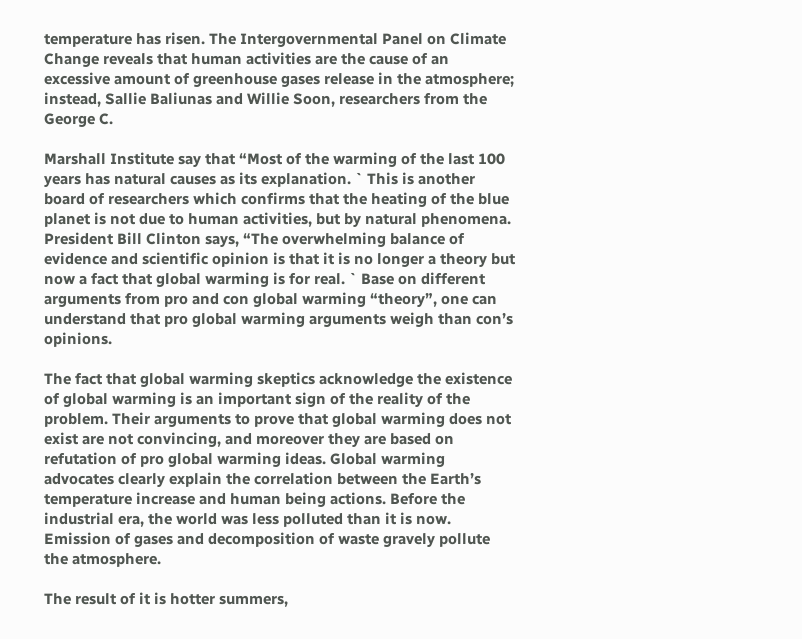temperature has risen. The Intergovernmental Panel on Climate Change reveals that human activities are the cause of an excessive amount of greenhouse gases release in the atmosphere; instead, Sallie Baliunas and Willie Soon, researchers from the George C.

Marshall Institute say that “Most of the warming of the last 100 years has natural causes as its explanation. ` This is another board of researchers which confirms that the heating of the blue planet is not due to human activities, but by natural phenomena. President Bill Clinton says, “The overwhelming balance of evidence and scientific opinion is that it is no longer a theory but now a fact that global warming is for real. ` Base on different arguments from pro and con global warming “theory”, one can understand that pro global warming arguments weigh than con’s opinions.

The fact that global warming skeptics acknowledge the existence of global warming is an important sign of the reality of the problem. Their arguments to prove that global warming does not exist are not convincing, and moreover they are based on refutation of pro global warming ideas. Global warming advocates clearly explain the correlation between the Earth’s temperature increase and human being actions. Before the industrial era, the world was less polluted than it is now. Emission of gases and decomposition of waste gravely pollute the atmosphere.

The result of it is hotter summers,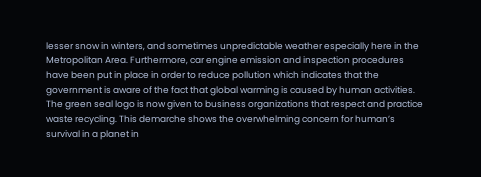lesser snow in winters, and sometimes unpredictable weather especially here in the Metropolitan Area. Furthermore, car engine emission and inspection procedures have been put in place in order to reduce pollution which indicates that the government is aware of the fact that global warming is caused by human activities. The green seal logo is now given to business organizations that respect and practice waste recycling. This demarche shows the overwhelming concern for human’s survival in a planet in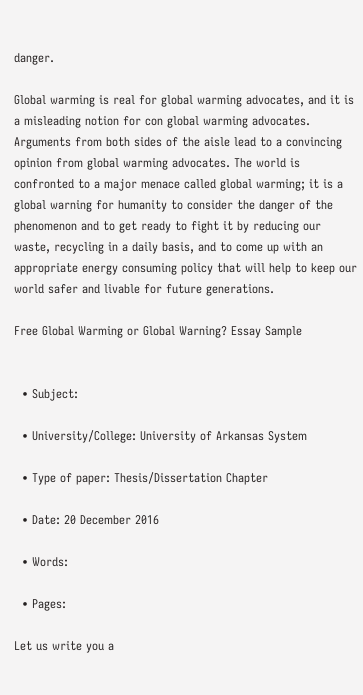danger.

Global warming is real for global warming advocates, and it is a misleading notion for con global warming advocates. Arguments from both sides of the aisle lead to a convincing opinion from global warming advocates. The world is confronted to a major menace called global warming; it is a global warning for humanity to consider the danger of the phenomenon and to get ready to fight it by reducing our waste, recycling in a daily basis, and to come up with an appropriate energy consuming policy that will help to keep our world safer and livable for future generations.

Free Global Warming or Global Warning? Essay Sample


  • Subject:

  • University/College: University of Arkansas System

  • Type of paper: Thesis/Dissertation Chapter

  • Date: 20 December 2016

  • Words:

  • Pages:

Let us write you a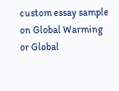custom essay sample on Global Warming or Global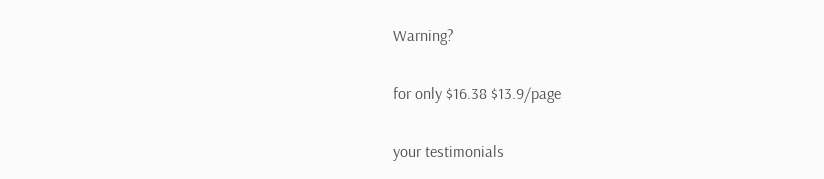Warning?

for only $16.38 $13.9/page

your testimonials